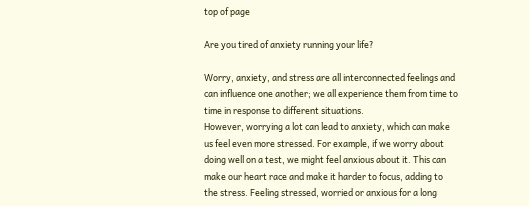top of page

Are you tired of anxiety running your life?

Worry, anxiety, and stress are all interconnected feelings and can influence one another; we all experience them from time to time in response to different situations.
However, worrying a lot can lead to anxiety, which can make us feel even more stressed. For example, if we worry about doing well on a test, we might feel anxious about it. This can make our heart race and make it harder to focus, adding to the stress. Feeling stressed, worried or anxious for a long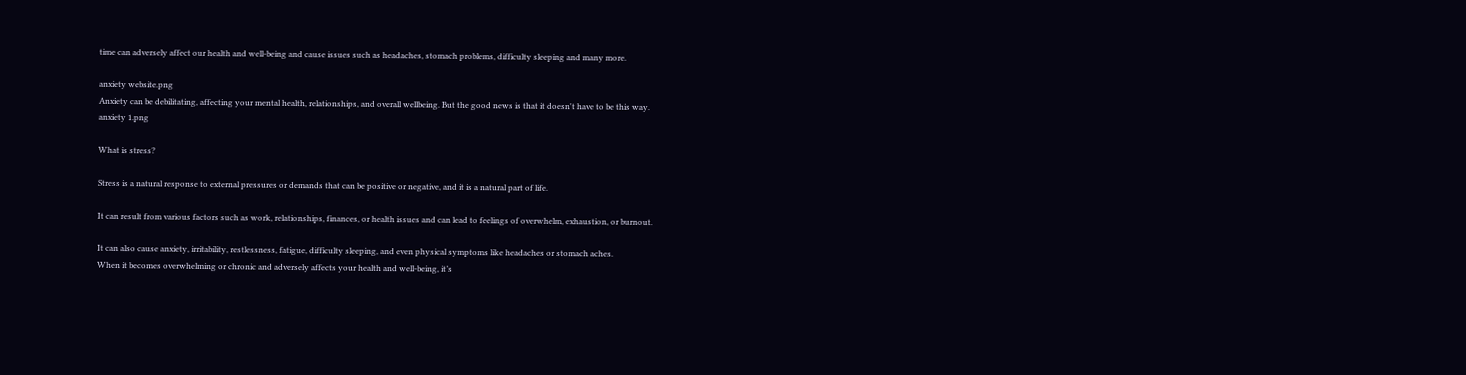time can adversely affect our health and well-being and cause issues such as headaches, stomach problems, difficulty sleeping and many more.

anxiety website.png
Anxiety can be debilitating, affecting your mental health, relationships, and overall wellbeing. But the good news is that it doesn't have to be this way.
anxiety 1.png

What is stress?

Stress is a natural response to external pressures or demands that can be positive or negative, and it is a natural part of life.

It can result from various factors such as work, relationships, finances, or health issues and can lead to feelings of overwhelm, exhaustion, or burnout.

It can also cause anxiety, irritability, restlessness, fatigue, difficulty sleeping, and even physical symptoms like headaches or stomach aches.
When it becomes overwhelming or chronic and adversely affects your health and well-being, it’s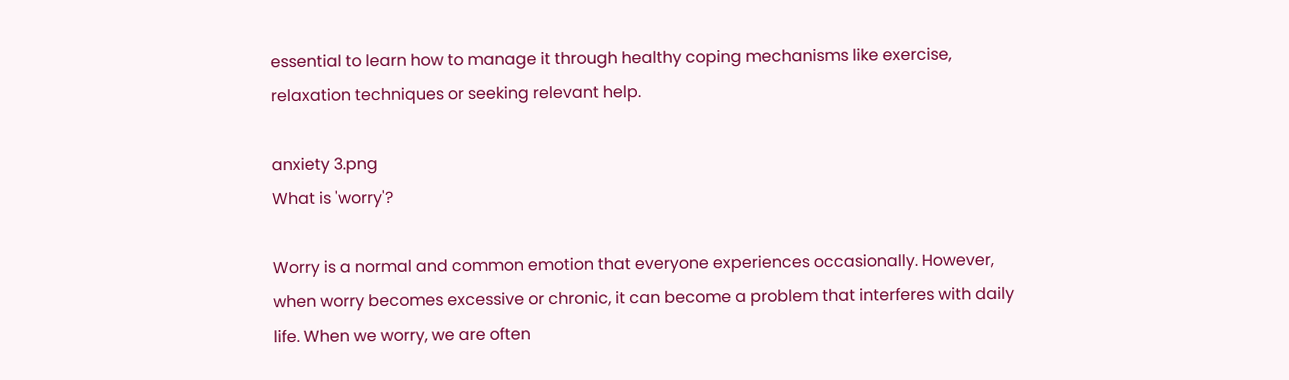essential to learn how to manage it through healthy coping mechanisms like exercise, relaxation techniques or seeking relevant help.

anxiety 3.png
What is 'worry'?

Worry is a normal and common emotion that everyone experiences occasionally. However, when worry becomes excessive or chronic, it can become a problem that interferes with daily life. When we worry, we are often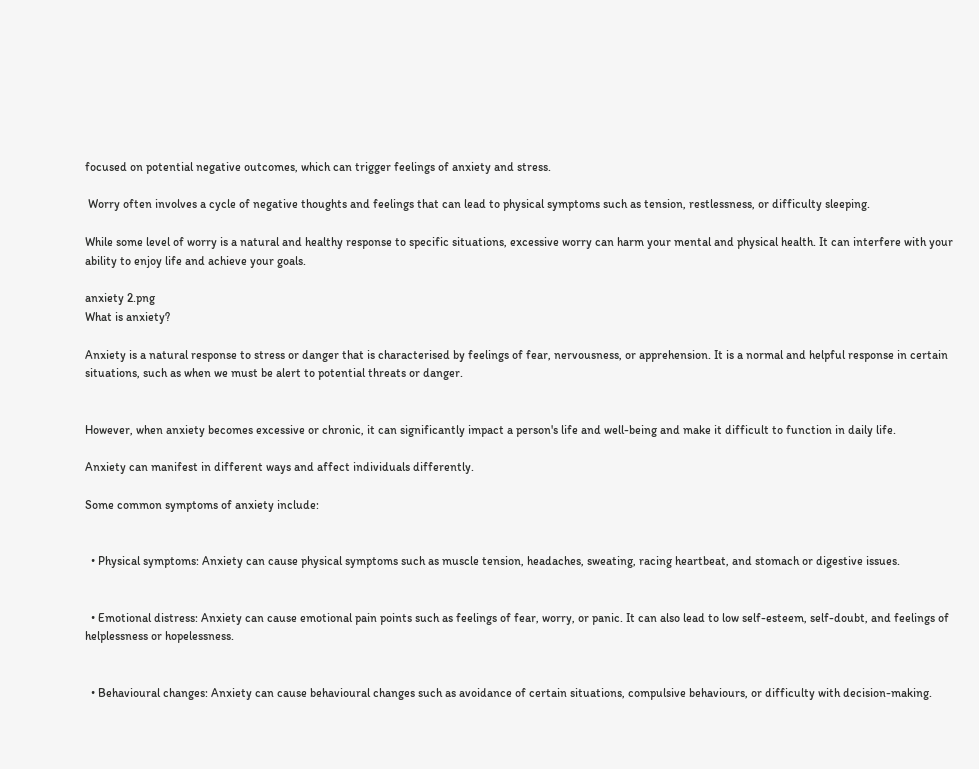focused on potential negative outcomes, which can trigger feelings of anxiety and stress.

 Worry often involves a cycle of negative thoughts and feelings that can lead to physical symptoms such as tension, restlessness, or difficulty sleeping.

While some level of worry is a natural and healthy response to specific situations, excessive worry can harm your mental and physical health. It can interfere with your ability to enjoy life and achieve your goals.

anxiety 2.png
What is anxiety?

Anxiety is a natural response to stress or danger that is characterised by feelings of fear, nervousness, or apprehension. It is a normal and helpful response in certain situations, such as when we must be alert to potential threats or danger.


However, when anxiety becomes excessive or chronic, it can significantly impact a person's life and well-being and make it difficult to function in daily life.

Anxiety can manifest in different ways and affect individuals differently.

Some common symptoms of anxiety include:


  • Physical symptoms: Anxiety can cause physical symptoms such as muscle tension, headaches, sweating, racing heartbeat, and stomach or digestive issues.


  • Emotional distress: Anxiety can cause emotional pain points such as feelings of fear, worry, or panic. It can also lead to low self-esteem, self-doubt, and feelings of helplessness or hopelessness.


  • Behavioural changes: Anxiety can cause behavioural changes such as avoidance of certain situations, compulsive behaviours, or difficulty with decision-making.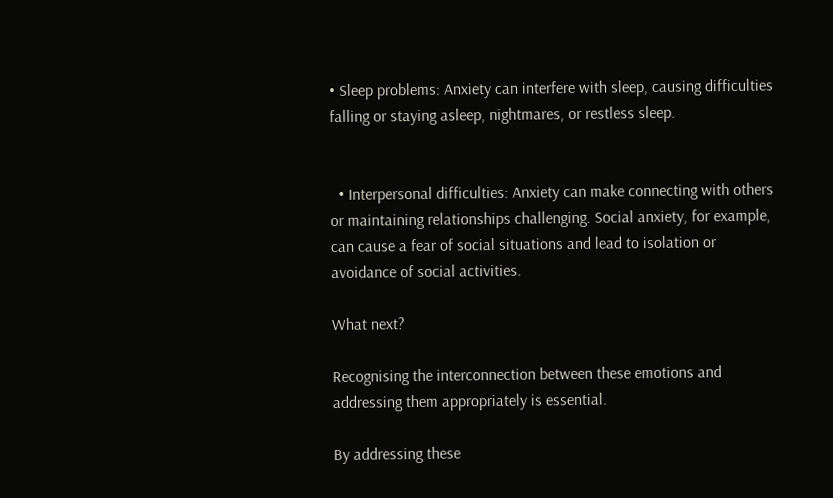• Sleep problems: Anxiety can interfere with sleep, causing difficulties falling or staying asleep, nightmares, or restless sleep.


  • Interpersonal difficulties: Anxiety can make connecting with others or maintaining relationships challenging. Social anxiety, for example, can cause a fear of social situations and lead to isolation or avoidance of social activities.

What next?

Recognising the interconnection between these emotions and addressing them appropriately is essential.

By addressing these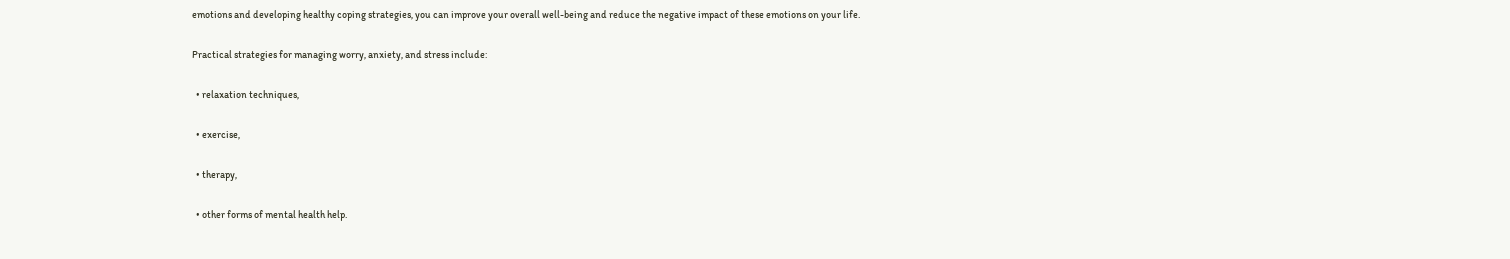emotions and developing healthy coping strategies, you can improve your overall well-being and reduce the negative impact of these emotions on your life.

Practical strategies for managing worry, anxiety, and stress include:

  • relaxation techniques,

  • exercise,

  • therapy,

  • other forms of mental health help.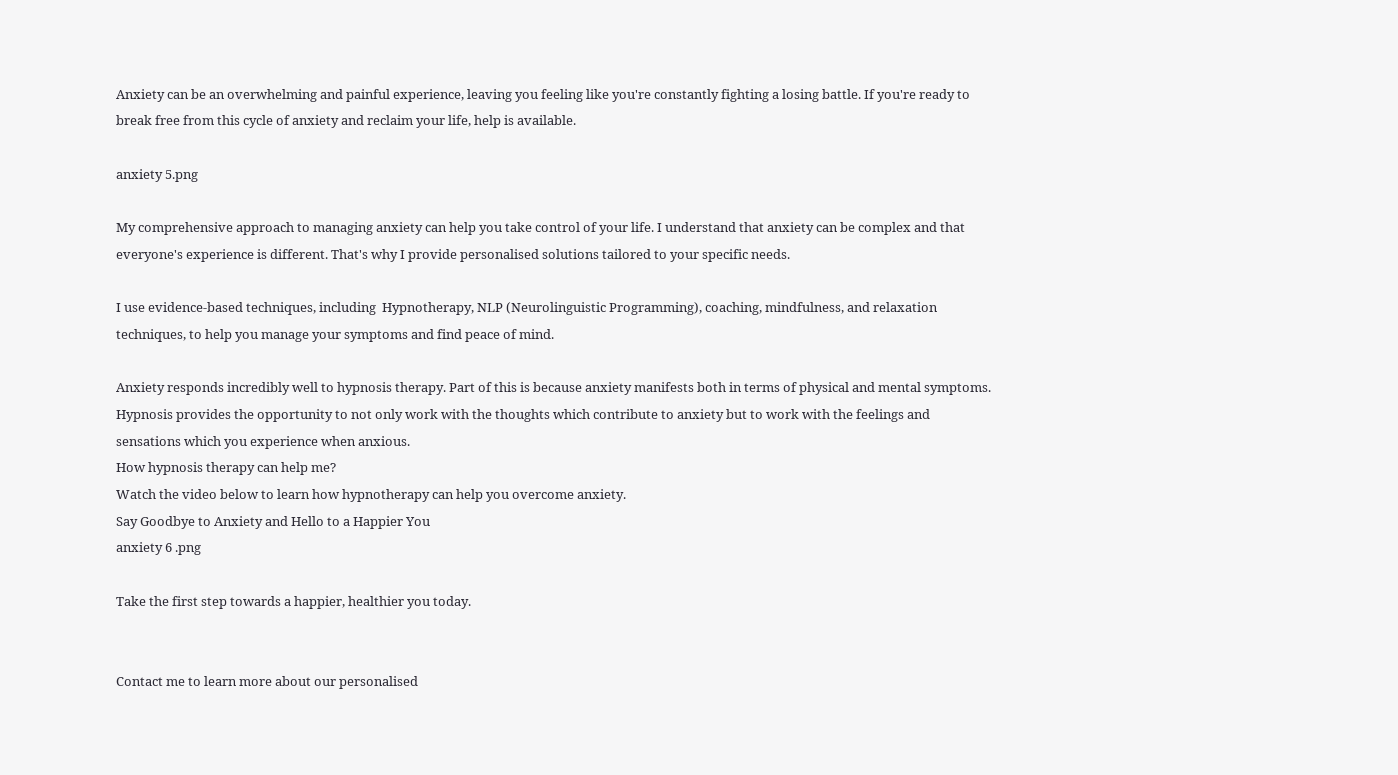Anxiety can be an overwhelming and painful experience, leaving you feeling like you're constantly fighting a losing battle. If you're ready to break free from this cycle of anxiety and reclaim your life, help is available.

anxiety 5.png

My comprehensive approach to managing anxiety can help you take control of your life. I understand that anxiety can be complex and that everyone's experience is different. That's why I provide personalised solutions tailored to your specific needs.

I use evidence-based techniques, including  Hypnotherapy, NLP (Neurolinguistic Programming), coaching, mindfulness, and relaxation techniques, to help you manage your symptoms and find peace of mind.

Anxiety responds incredibly well to hypnosis therapy. Part of this is because anxiety manifests both in terms of physical and mental symptoms. Hypnosis provides the opportunity to not only work with the thoughts which contribute to anxiety but to work with the feelings and sensations which you experience when anxious.
How hypnosis therapy can help me?
Watch the video below to learn how hypnotherapy can help you overcome anxiety.
Say Goodbye to Anxiety and Hello to a Happier You
anxiety 6 .png

Take the first step towards a happier, healthier you today.


Contact me to learn more about our personalised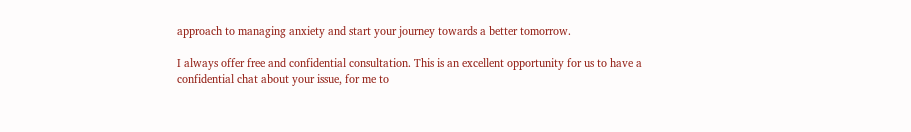approach to managing anxiety and start your journey towards a better tomorrow.

I always offer free and confidential consultation. This is an excellent opportunity for us to have a confidential chat about your issue, for me to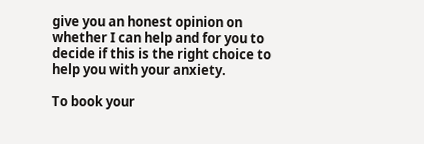give you an honest opinion on whether I can help and for you to decide if this is the right choice to help you with your anxiety.

To book your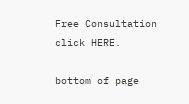Free Consultation click HERE.

bottom of page